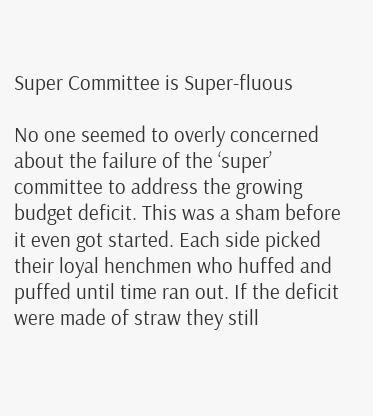Super Committee is Super-fluous

No one seemed to overly concerned about the failure of the ‘super’ committee to address the growing budget deficit. This was a sham before it even got started. Each side picked their loyal henchmen who huffed and puffed until time ran out. If the deficit were made of straw they still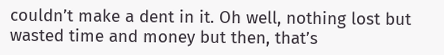couldn’t make a dent in it. Oh well, nothing lost but wasted time and money but then, that’s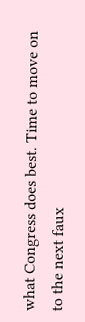what Congress does best. Time to move on to the next faux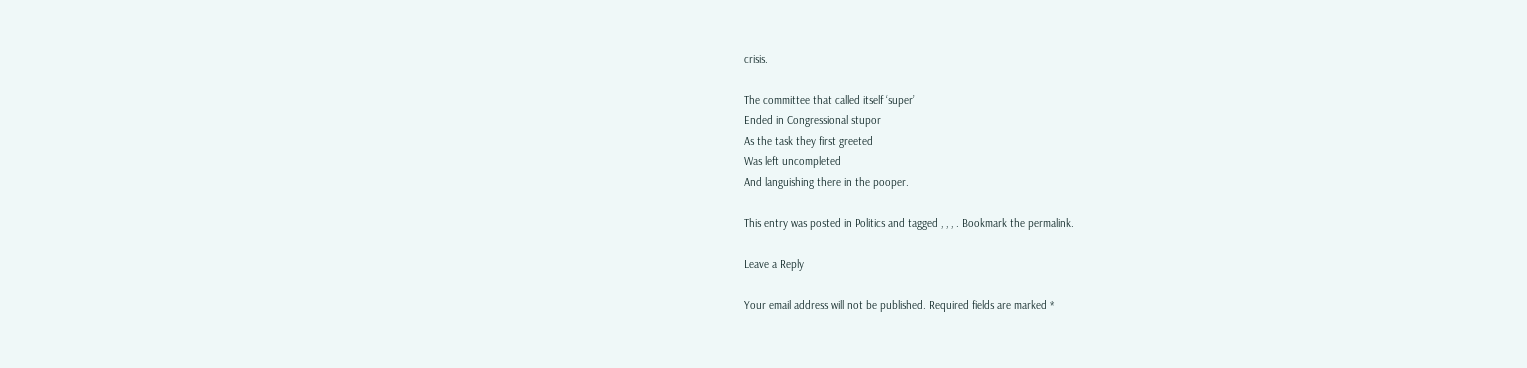crisis.

The committee that called itself ‘super’
Ended in Congressional stupor
As the task they first greeted
Was left uncompleted
And languishing there in the pooper.

This entry was posted in Politics and tagged , , , . Bookmark the permalink.

Leave a Reply

Your email address will not be published. Required fields are marked *